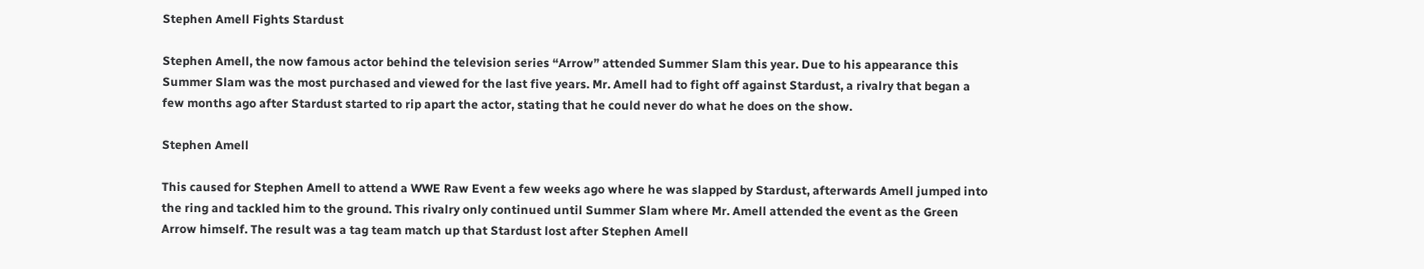Stephen Amell Fights Stardust

Stephen Amell, the now famous actor behind the television series “Arrow” attended Summer Slam this year. Due to his appearance this Summer Slam was the most purchased and viewed for the last five years. Mr. Amell had to fight off against Stardust, a rivalry that began a few months ago after Stardust started to rip apart the actor, stating that he could never do what he does on the show.

Stephen Amell

This caused for Stephen Amell to attend a WWE Raw Event a few weeks ago where he was slapped by Stardust, afterwards Amell jumped into the ring and tackled him to the ground. This rivalry only continued until Summer Slam where Mr. Amell attended the event as the Green Arrow himself. The result was a tag team match up that Stardust lost after Stephen Amell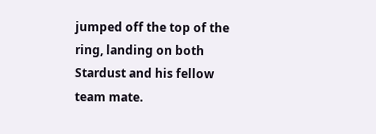jumped off the top of the ring, landing on both Stardust and his fellow team mate.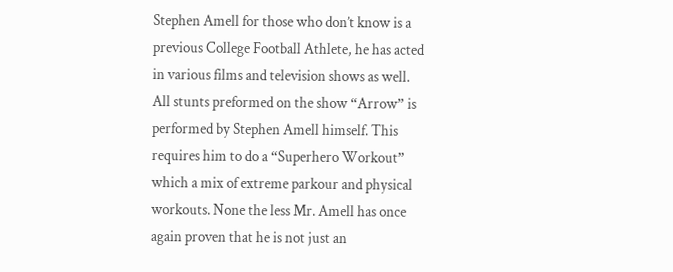Stephen Amell for those who don’t know is a previous College Football Athlete, he has acted in various films and television shows as well. All stunts preformed on the show “Arrow” is performed by Stephen Amell himself. This requires him to do a “Superhero Workout” which a mix of extreme parkour and physical workouts. None the less Mr. Amell has once again proven that he is not just an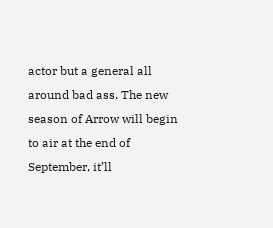actor but a general all around bad ass. The new season of Arrow will begin to air at the end of September, it’ll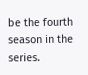be the fourth season in the series.